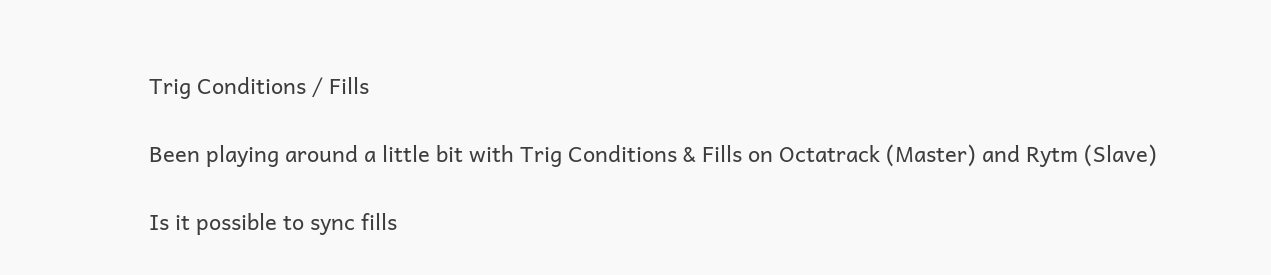Trig Conditions / Fills

Been playing around a little bit with Trig Conditions & Fills on Octatrack (Master) and Rytm (Slave)

Is it possible to sync fills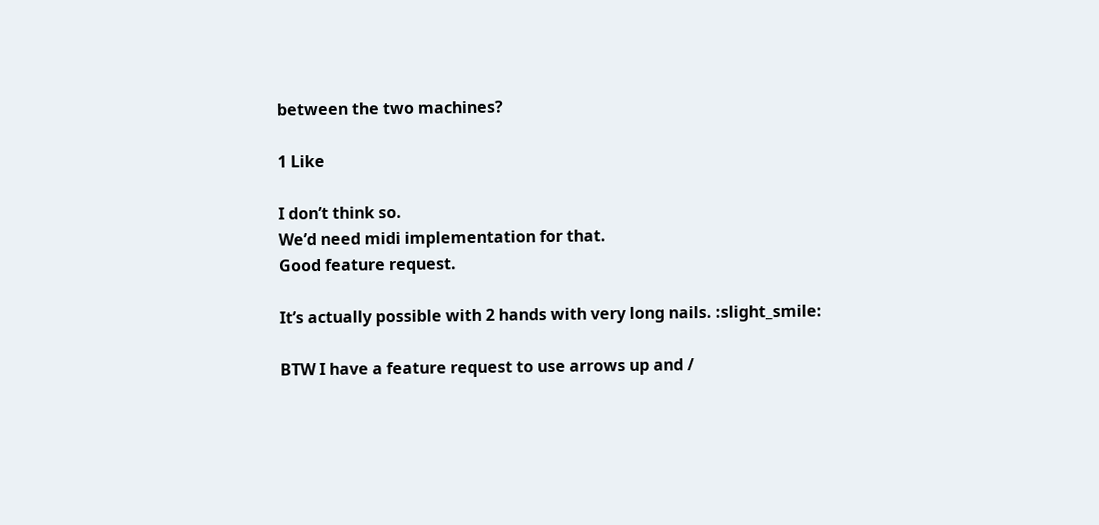between the two machines?

1 Like

I don’t think so.
We’d need midi implementation for that.
Good feature request.

It’s actually possible with 2 hands with very long nails. :slight_smile:

BTW I have a feature request to use arrows up and /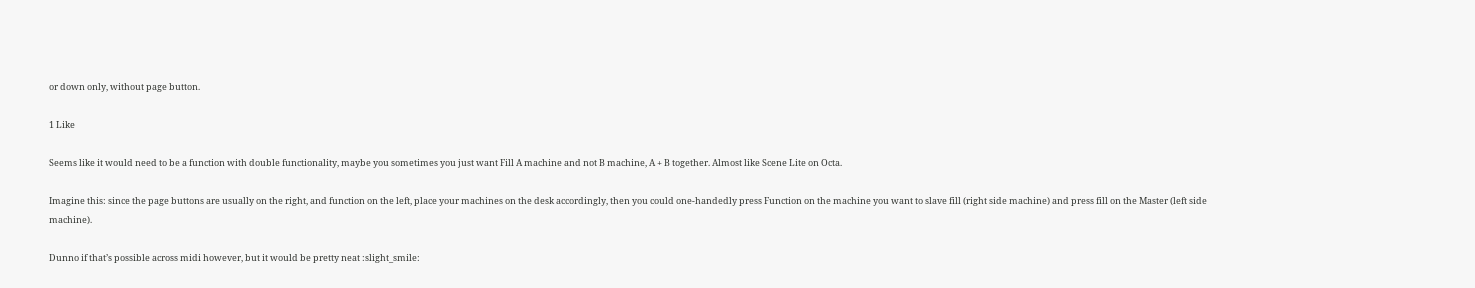or down only, without page button.

1 Like

Seems like it would need to be a function with double functionality, maybe you sometimes you just want Fill A machine and not B machine, A + B together. Almost like Scene Lite on Octa.

Imagine this: since the page buttons are usually on the right, and function on the left, place your machines on the desk accordingly, then you could one-handedly press Function on the machine you want to slave fill (right side machine) and press fill on the Master (left side machine).

Dunno if that’s possible across midi however, but it would be pretty neat :slight_smile: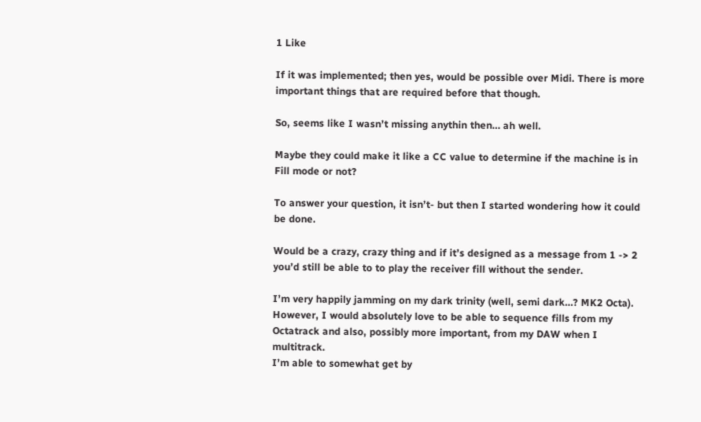1 Like

If it was implemented; then yes, would be possible over Midi. There is more important things that are required before that though.

So, seems like I wasn’t missing anythin then… ah well.

Maybe they could make it like a CC value to determine if the machine is in Fill mode or not?

To answer your question, it isn’t- but then I started wondering how it could be done.

Would be a crazy, crazy thing and if it’s designed as a message from 1 -> 2 you’d still be able to to play the receiver fill without the sender.

I’m very happily jamming on my dark trinity (well, semi dark…? MK2 Octa). However, I would absolutely love to be able to sequence fills from my Octatrack and also, possibly more important, from my DAW when I multitrack.
I’m able to somewhat get by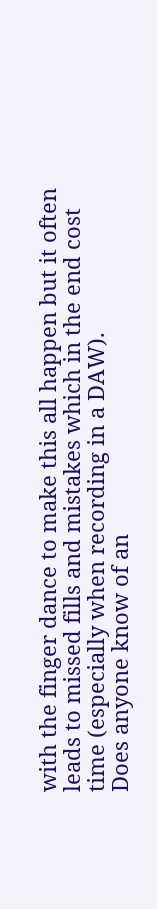with the finger dance to make this all happen but it often leads to missed fills and mistakes which in the end cost time (especially when recording in a DAW).
Does anyone know of an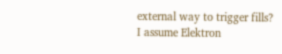external way to trigger fills?
I assume Elektron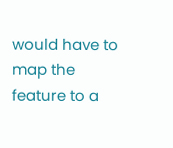would have to map the feature to a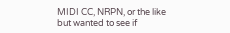MIDI CC, NRPN, or the like but wanted to see if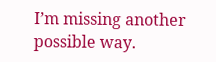I’m missing another possible way.